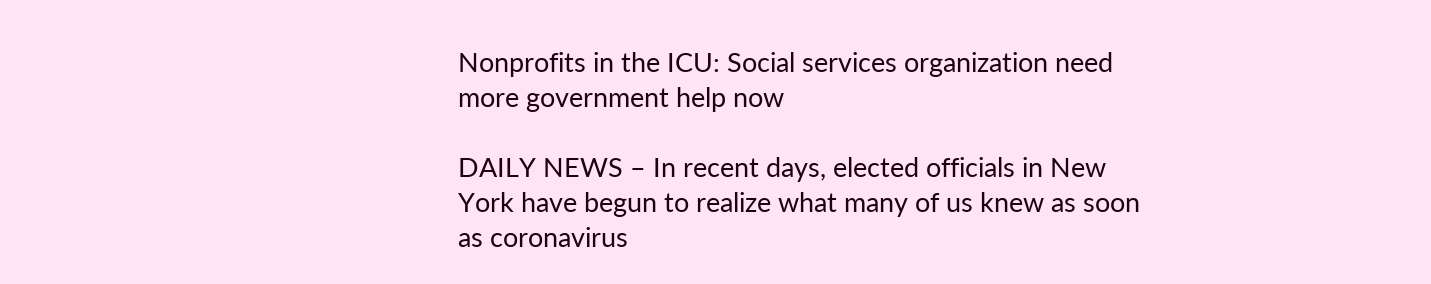Nonprofits in the ICU: Social services organization need more government help now

DAILY NEWS – In recent days, elected officials in New York have begun to realize what many of us knew as soon as coronavirus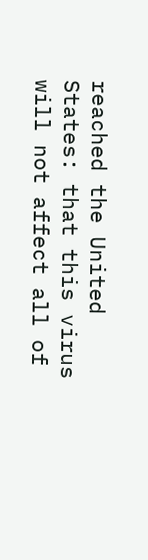reached the United States: that this virus will not affect all of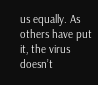us equally. As others have put it, the virus doesn’t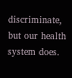discriminate, but our health system does.